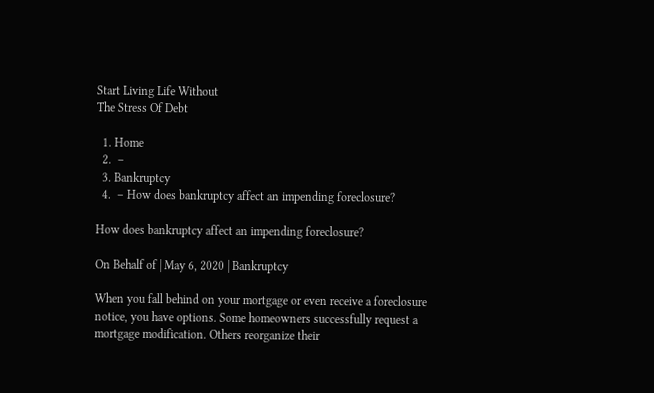Start Living Life Without
The Stress Of Debt

  1. Home
  2.  –
  3. Bankruptcy
  4.  – How does bankruptcy affect an impending foreclosure?

How does bankruptcy affect an impending foreclosure?

On Behalf of | May 6, 2020 | Bankruptcy

When you fall behind on your mortgage or even receive a foreclosure notice, you have options. Some homeowners successfully request a mortgage modification. Others reorganize their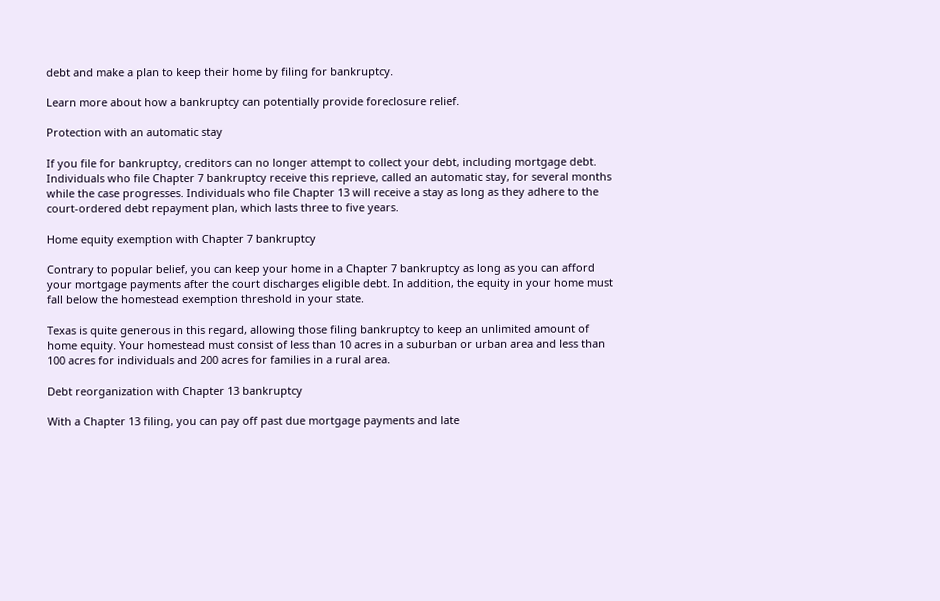debt and make a plan to keep their home by filing for bankruptcy.

Learn more about how a bankruptcy can potentially provide foreclosure relief.

Protection with an automatic stay

If you file for bankruptcy, creditors can no longer attempt to collect your debt, including mortgage debt. Individuals who file Chapter 7 bankruptcy receive this reprieve, called an automatic stay, for several months while the case progresses. Individuals who file Chapter 13 will receive a stay as long as they adhere to the court-ordered debt repayment plan, which lasts three to five years.

Home equity exemption with Chapter 7 bankruptcy

Contrary to popular belief, you can keep your home in a Chapter 7 bankruptcy as long as you can afford your mortgage payments after the court discharges eligible debt. In addition, the equity in your home must fall below the homestead exemption threshold in your state.

Texas is quite generous in this regard, allowing those filing bankruptcy to keep an unlimited amount of home equity. Your homestead must consist of less than 10 acres in a suburban or urban area and less than 100 acres for individuals and 200 acres for families in a rural area.

Debt reorganization with Chapter 13 bankruptcy

With a Chapter 13 filing, you can pay off past due mortgage payments and late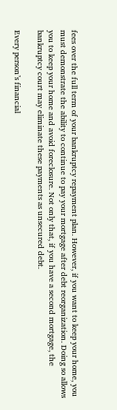fees over the full term of your bankruptcy repayment plan. However, if you want to keep your home, you must demonstrate the ability to continue to pay your mortgage after debt reorganization. Doing so allows you to keep your home and avoid foreclosure. Not only that, if you have a second mortgage, the bankruptcy court may eliminate these payments as unsecured debt.

Every person’s financial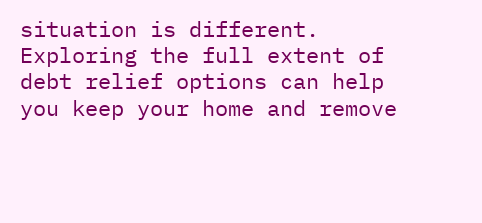situation is different. Exploring the full extent of debt relief options can help you keep your home and remove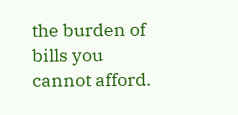the burden of bills you cannot afford.